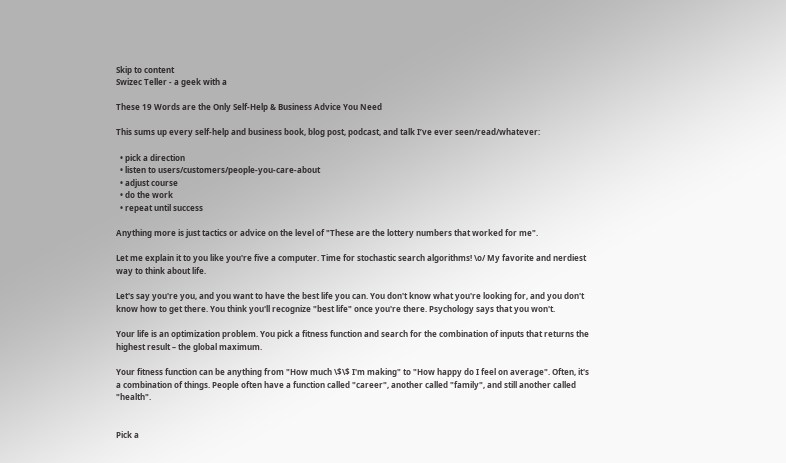Skip to content
Swizec Teller - a geek with a

These 19 Words are the Only Self-Help & Business Advice You Need

This sums up every self-help and business book, blog post, podcast, and talk I’ve ever seen/read/whatever:

  • pick a direction
  • listen to users/customers/people-you-care-about
  • adjust course
  • do the work
  • repeat until success

Anything more is just tactics or advice on the level of "These are the lottery numbers that worked for me".

Let me explain it to you like you're five a computer. Time for stochastic search algorithms! \o/ My favorite and nerdiest way to think about life.

Let's say you're you, and you want to have the best life you can. You don't know what you're looking for, and you don't know how to get there. You think you'll recognize "best life" once you're there. Psychology says that you won't.

Your life is an optimization problem. You pick a fitness function and search for the combination of inputs that returns the highest result – the global maximum.

Your fitness function can be anything from "How much \$\$ I'm making" to "How happy do I feel on average". Often, it's a combination of things. People often have a function called "career", another called "family", and still another called "health".


Pick a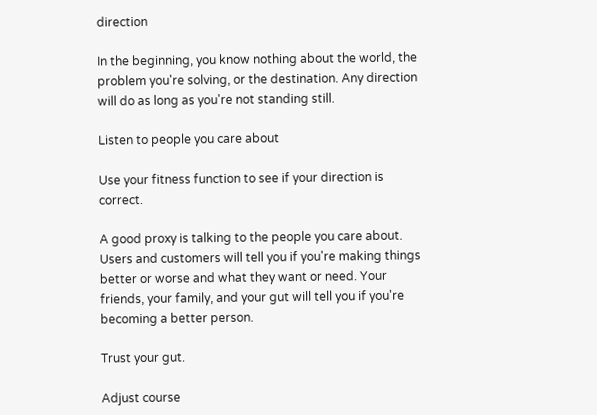direction

In the beginning, you know nothing about the world, the problem you're solving, or the destination. Any direction will do as long as you're not standing still.

Listen to people you care about

Use your fitness function to see if your direction is correct.

A good proxy is talking to the people you care about. Users and customers will tell you if you're making things better or worse and what they want or need. Your friends, your family, and your gut will tell you if you're becoming a better person.

Trust your gut.

Adjust course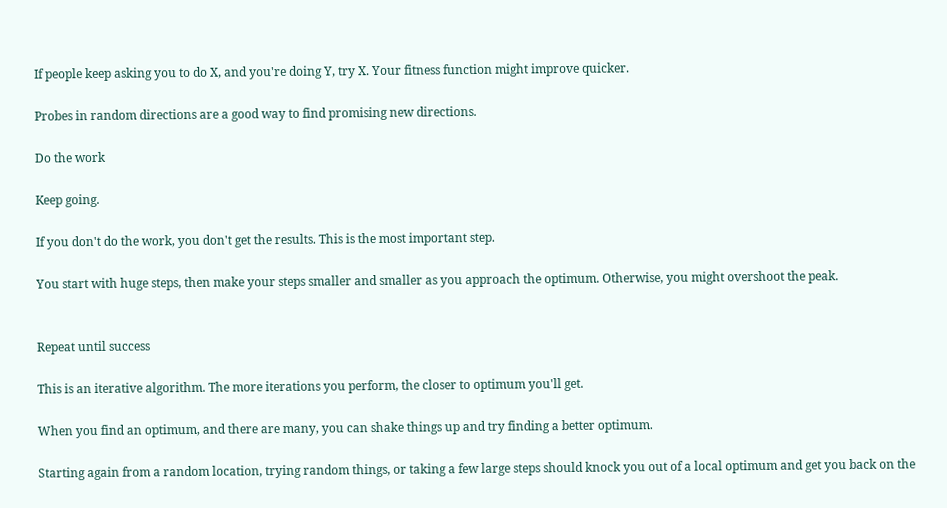If people keep asking you to do X, and you're doing Y, try X. Your fitness function might improve quicker.

Probes in random directions are a good way to find promising new directions.

Do the work

Keep going.

If you don't do the work, you don't get the results. This is the most important step.

You start with huge steps, then make your steps smaller and smaller as you approach the optimum. Otherwise, you might overshoot the peak.


Repeat until success

This is an iterative algorithm. The more iterations you perform, the closer to optimum you'll get.

When you find an optimum, and there are many, you can shake things up and try finding a better optimum.

Starting again from a random location, trying random things, or taking a few large steps should knock you out of a local optimum and get you back on the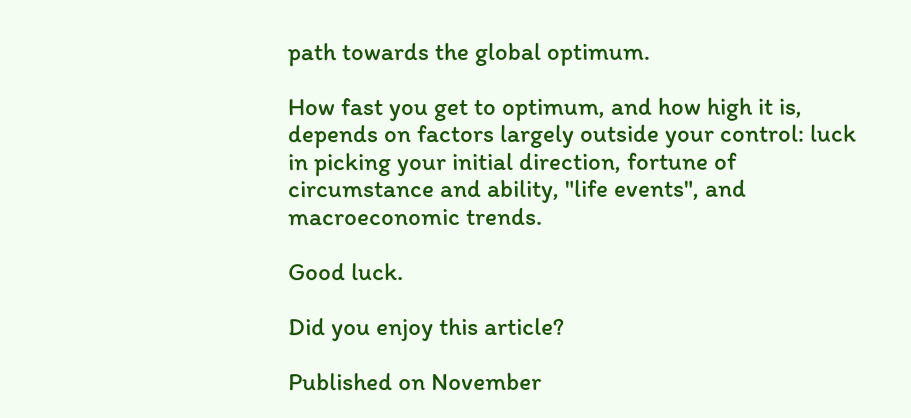path towards the global optimum.

How fast you get to optimum, and how high it is, depends on factors largely outside your control: luck in picking your initial direction, fortune of circumstance and ability, "life events", and macroeconomic trends.

Good luck.

Did you enjoy this article?

Published on November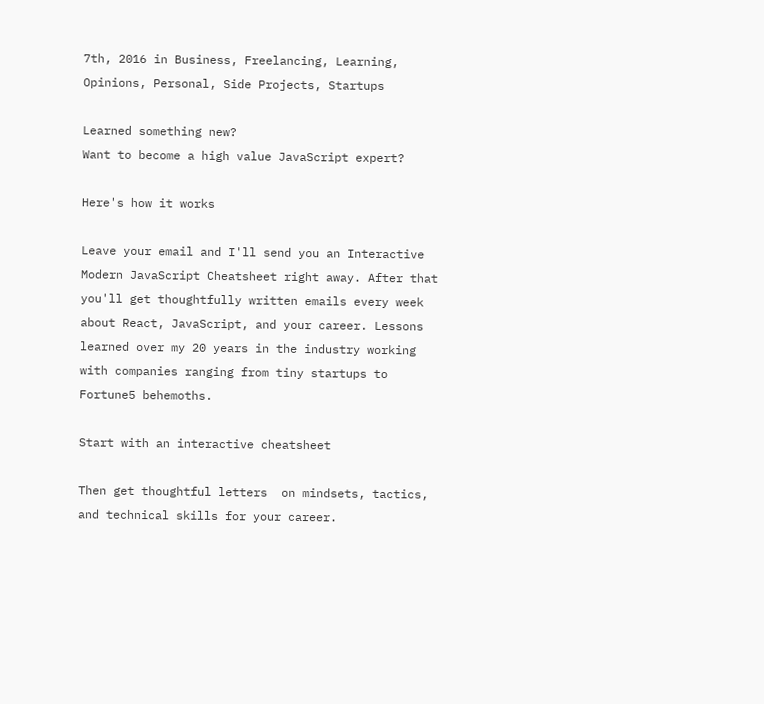7th, 2016 in Business, Freelancing, Learning, Opinions, Personal, Side Projects, Startups

Learned something new?
Want to become a high value JavaScript expert?

Here's how it works

Leave your email and I'll send you an Interactive Modern JavaScript Cheatsheet right away. After that you'll get thoughtfully written emails every week about React, JavaScript, and your career. Lessons learned over my 20 years in the industry working with companies ranging from tiny startups to Fortune5 behemoths.

Start with an interactive cheatsheet

Then get thoughtful letters  on mindsets, tactics, and technical skills for your career.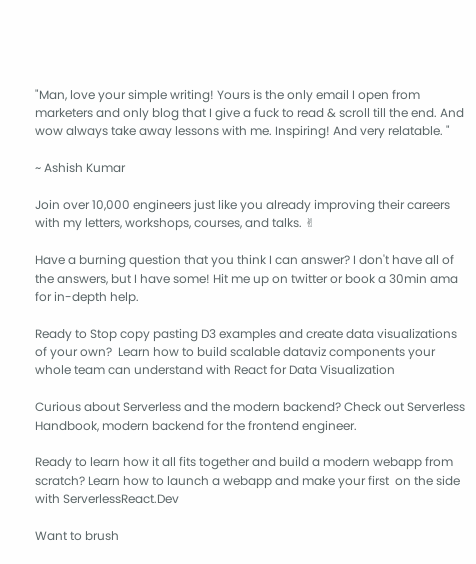"Man, love your simple writing! Yours is the only email I open from marketers and only blog that I give a fuck to read & scroll till the end. And wow always take away lessons with me. Inspiring! And very relatable. "

~ Ashish Kumar

Join over 10,000 engineers just like you already improving their careers with my letters, workshops, courses, and talks. ✌

Have a burning question that you think I can answer? I don't have all of the answers, but I have some! Hit me up on twitter or book a 30min ama for in-depth help.

Ready to Stop copy pasting D3 examples and create data visualizations of your own?  Learn how to build scalable dataviz components your whole team can understand with React for Data Visualization

Curious about Serverless and the modern backend? Check out Serverless Handbook, modern backend for the frontend engineer.

Ready to learn how it all fits together and build a modern webapp from scratch? Learn how to launch a webapp and make your first  on the side with ServerlessReact.Dev

Want to brush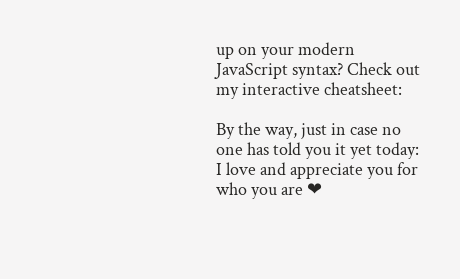up on your modern JavaScript syntax? Check out my interactive cheatsheet:

By the way, just in case no one has told you it yet today: I love and appreciate you for who you are ❤